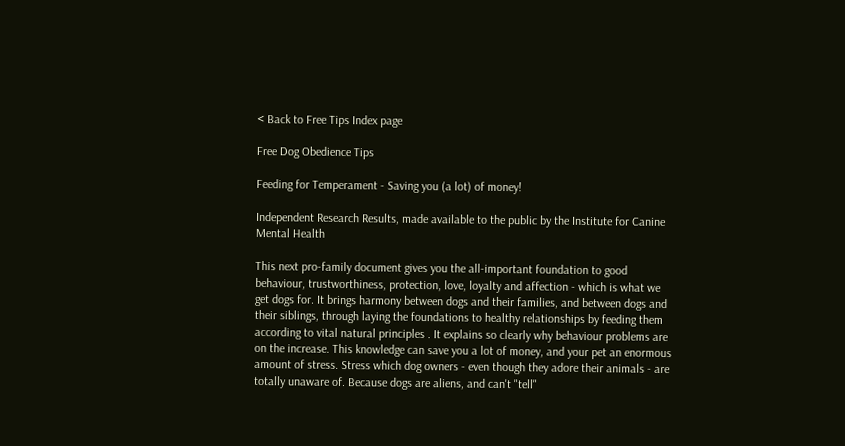< Back to Free Tips Index page

Free Dog Obedience Tips

Feeding for Temperament - Saving you (a lot) of money!

Independent Research Results, made available to the public by the Institute for Canine Mental Health

This next pro-family document gives you the all-important foundation to good behaviour, trustworthiness, protection, love, loyalty and affection - which is what we get dogs for. It brings harmony between dogs and their families, and between dogs and their siblings, through laying the foundations to healthy relationships by feeding them according to vital natural principles . It explains so clearly why behaviour problems are on the increase. This knowledge can save you a lot of money, and your pet an enormous amount of stress. Stress which dog owners - even though they adore their animals - are totally unaware of. Because dogs are aliens, and can't "tell"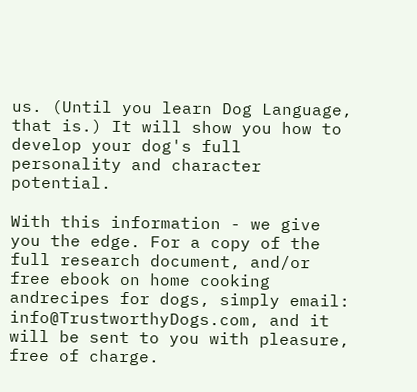us. (Until you learn Dog Language, that is.) It will show you how to develop your dog's full personality and character potential.

With this information - we give you the edge. For a copy of the full research document, and/or free ebook on home cooking andrecipes for dogs, simply email: info@TrustworthyDogs.com, and it will be sent to you with pleasure, free of charge.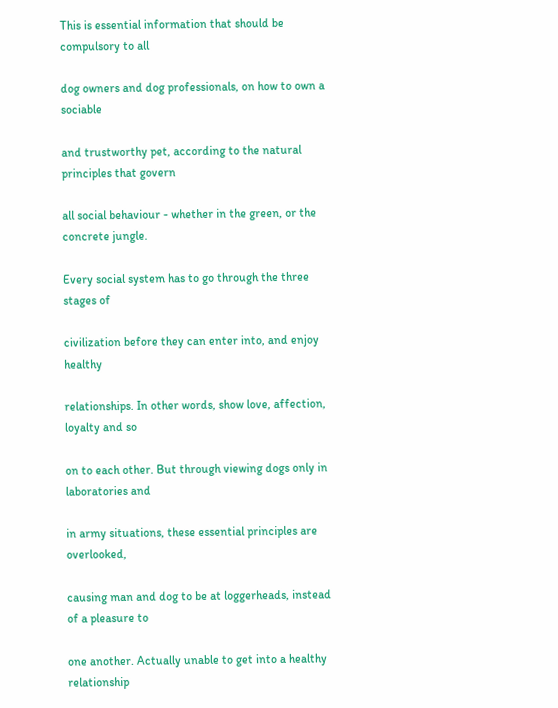This is essential information that should be compulsory to all

dog owners and dog professionals, on how to own a sociable

and trustworthy pet, according to the natural principles that govern

all social behaviour - whether in the green, or the concrete jungle.

Every social system has to go through the three stages of

civilization before they can enter into, and enjoy healthy

relationships. In other words, show love, affection, loyalty and so

on to each other. But through viewing dogs only in laboratories and

in army situations, these essential principles are overlooked,

causing man and dog to be at loggerheads, instead of a pleasure to

one another. Actually unable to get into a healthy relationship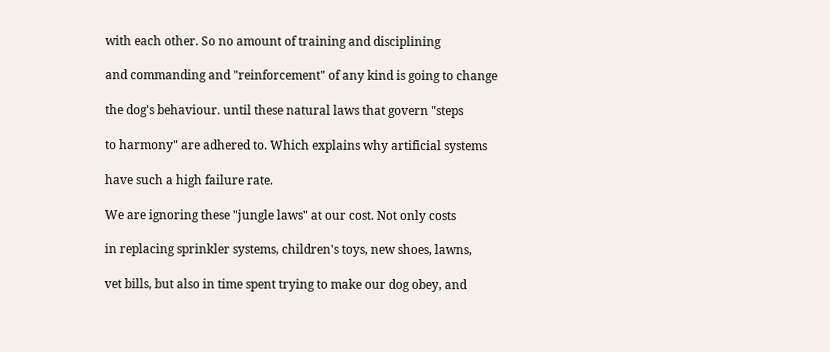with each other. So no amount of training and disciplining

and commanding and "reinforcement" of any kind is going to change

the dog's behaviour. until these natural laws that govern "steps

to harmony" are adhered to. Which explains why artificial systems

have such a high failure rate.

We are ignoring these "jungle laws" at our cost. Not only costs

in replacing sprinkler systems, children's toys, new shoes, lawns,

vet bills, but also in time spent trying to make our dog obey, and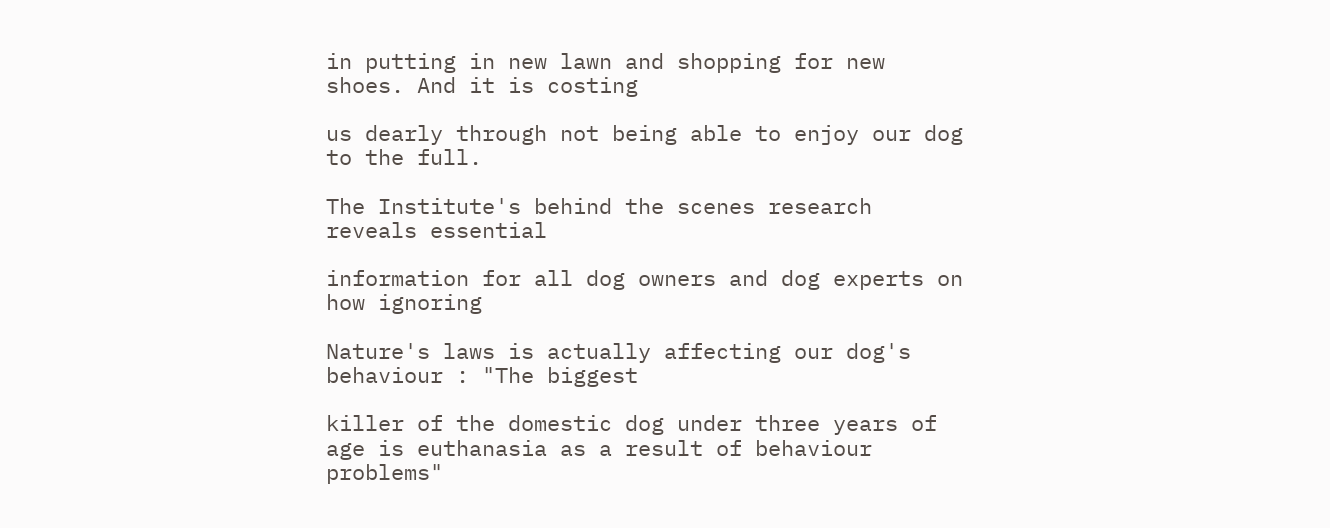in putting in new lawn and shopping for new shoes. And it is costing

us dearly through not being able to enjoy our dog to the full.

The Institute's behind the scenes research reveals essential

information for all dog owners and dog experts on how ignoring

Nature's laws is actually affecting our dog's behaviour : "The biggest

killer of the domestic dog under three years of age is euthanasia as a result of behaviour problems"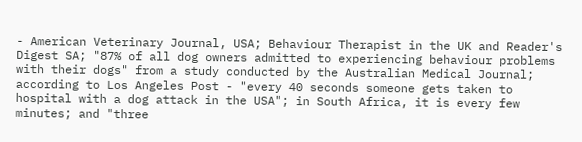- American Veterinary Journal, USA; Behaviour Therapist in the UK and Reader's Digest SA; "87% of all dog owners admitted to experiencing behaviour problems with their dogs" from a study conducted by the Australian Medical Journal; according to Los Angeles Post - "every 40 seconds someone gets taken to hospital with a dog attack in the USA"; in South Africa, it is every few minutes; and "three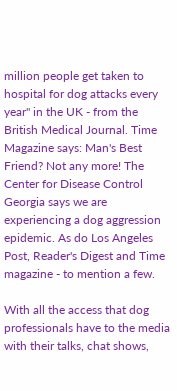million people get taken to hospital for dog attacks every year" in the UK - from the British Medical Journal. Time Magazine says: Man's Best Friend? Not any more! The Center for Disease Control Georgia says we are experiencing a dog aggression epidemic. As do Los Angeles Post, Reader's Digest and Time magazine - to mention a few.

With all the access that dog professionals have to the media with their talks, chat shows,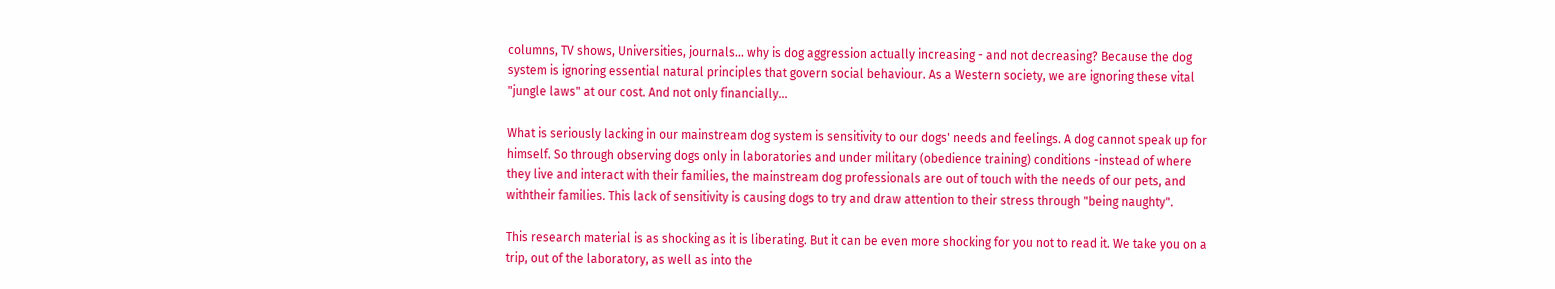columns, TV shows, Universities, journals... why is dog aggression actually increasing - and not decreasing? Because the dog system is ignoring essential natural principles that govern social behaviour. As a Western society, we are ignoring these vital "jungle laws" at our cost. And not only financially...

What is seriously lacking in our mainstream dog system is sensitivity to our dogs' needs and feelings. A dog cannot speak up for himself. So through observing dogs only in laboratories and under military (obedience training) conditions -instead of where they live and interact with their families, the mainstream dog professionals are out of touch with the needs of our pets, and withtheir families. This lack of sensitivity is causing dogs to try and draw attention to their stress through "being naughty".

This research material is as shocking as it is liberating. But it can be even more shocking for you not to read it. We take you on a trip, out of the laboratory, as well as into the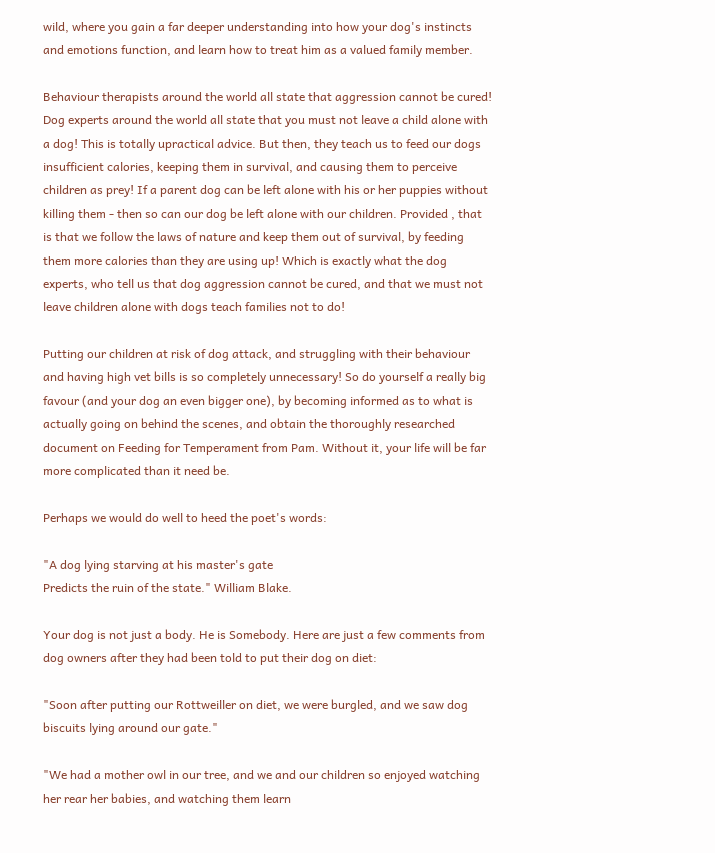wild, where you gain a far deeper understanding into how your dog's instincts and emotions function, and learn how to treat him as a valued family member.

Behaviour therapists around the world all state that aggression cannot be cured! Dog experts around the world all state that you must not leave a child alone with a dog! This is totally upractical advice. But then, they teach us to feed our dogs insufficient calories, keeping them in survival, and causing them to perceive children as prey! If a parent dog can be left alone with his or her puppies without killing them - then so can our dog be left alone with our children. Provided , that is that we follow the laws of nature and keep them out of survival, by feeding them more calories than they are using up! Which is exactly what the dog experts, who tell us that dog aggression cannot be cured, and that we must not leave children alone with dogs teach families not to do!

Putting our children at risk of dog attack, and struggling with their behaviour and having high vet bills is so completely unnecessary! So do yourself a really big favour (and your dog an even bigger one), by becoming informed as to what is actually going on behind the scenes, and obtain the thoroughly researched document on Feeding for Temperament from Pam. Without it, your life will be far more complicated than it need be.

Perhaps we would do well to heed the poet's words:

"A dog lying starving at his master's gate
Predicts the ruin of the state." William Blake.

Your dog is not just a body. He is Somebody. Here are just a few comments from dog owners after they had been told to put their dog on diet:

"Soon after putting our Rottweiller on diet, we were burgled, and we saw dog biscuits lying around our gate."

"We had a mother owl in our tree, and we and our children so enjoyed watching her rear her babies, and watching them learn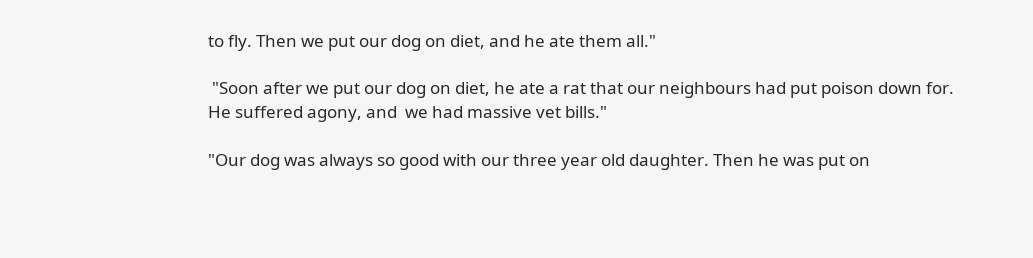to fly. Then we put our dog on diet, and he ate them all."

 "Soon after we put our dog on diet, he ate a rat that our neighbours had put poison down for. He suffered agony, and  we had massive vet bills."

"Our dog was always so good with our three year old daughter. Then he was put on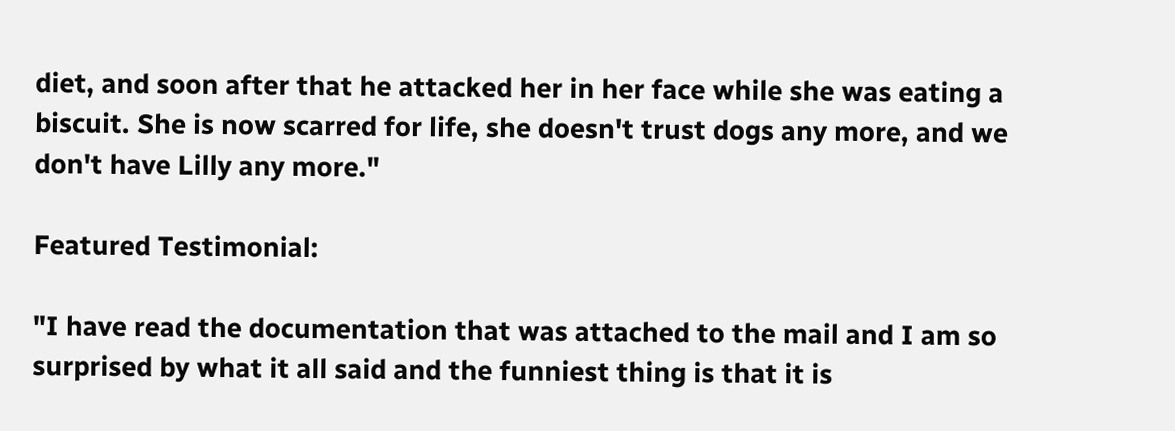diet, and soon after that he attacked her in her face while she was eating a biscuit. She is now scarred for life, she doesn't trust dogs any more, and we don't have Lilly any more."

Featured Testimonial:

"I have read the documentation that was attached to the mail and I am so surprised by what it all said and the funniest thing is that it is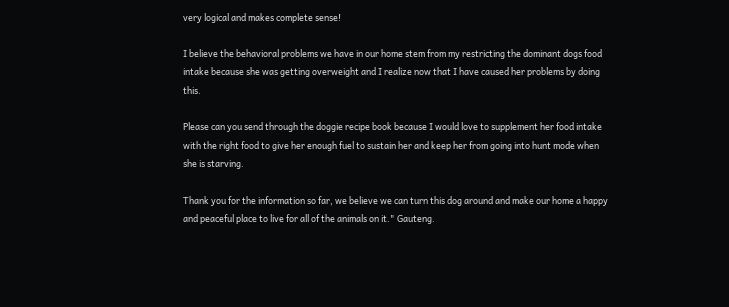very logical and makes complete sense!

I believe the behavioral problems we have in our home stem from my restricting the dominant dogs food intake because she was getting overweight and I realize now that I have caused her problems by doing this.

Please can you send through the doggie recipe book because I would love to supplement her food intake with the right food to give her enough fuel to sustain her and keep her from going into hunt mode when she is starving.

Thank you for the information so far, we believe we can turn this dog around and make our home a happy and peaceful place to live for all of the animals on it." Gauteng.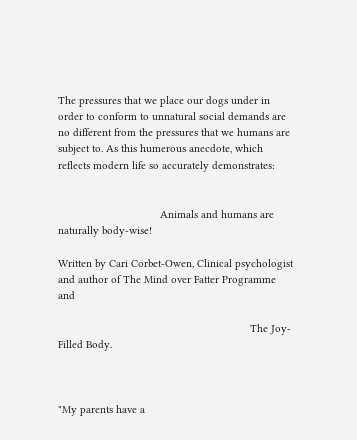The pressures that we place our dogs under in order to conform to unnatural social demands are no different from the pressures that we humans are subject to. As this humerous anecdote, which reflects modern life so accurately demonstrates:


                                  Animals and humans are naturally body-wise!

Written by Cari Corbet-Owen, Clinical psychologist and author of The Mind over Fatter Programme and

                                                                The Joy-Filled Body.



"My parents have a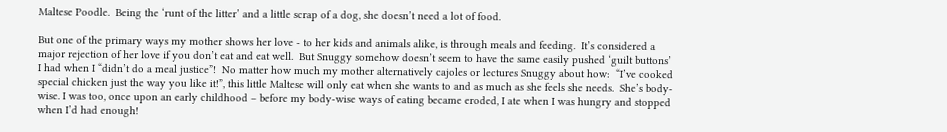Maltese Poodle.  Being the ‘runt of the litter’ and a little scrap of a dog, she doesn’t need a lot of food.

But one of the primary ways my mother shows her love - to her kids and animals alike, is through meals and feeding.  It’s considered a major rejection of her love if you don’t eat and eat well.  But Snuggy somehow doesn’t seem to have the same easily pushed ‘guilt buttons’ I had when I “didn’t do a meal justice”!  No matter how much my mother alternatively cajoles or lectures Snuggy about how:  “I’ve cooked special chicken just the way you like it!”, this little Maltese will only eat when she wants to and as much as she feels she needs.  She’s body-wise. I was too, once upon an early childhood – before my body-wise ways of eating became eroded, I ate when I was hungry and stopped when I’d had enough!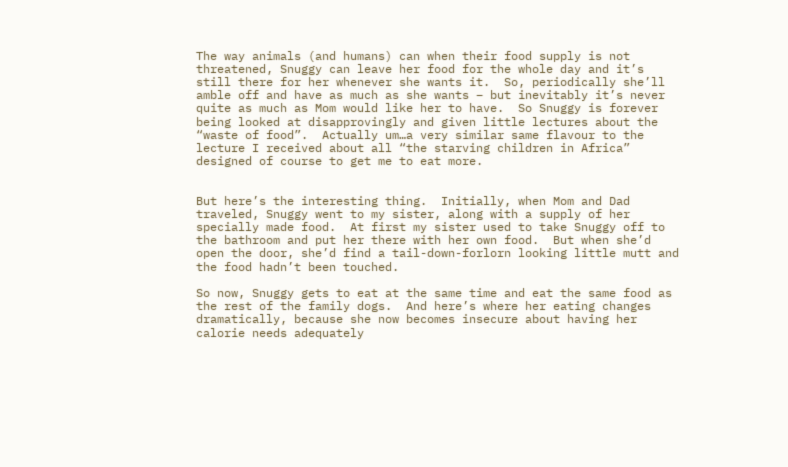The way animals (and humans) can when their food supply is not threatened, Snuggy can leave her food for the whole day and it’s still there for her whenever she wants it.  So, periodically she’ll amble off and have as much as she wants – but inevitably it’s never quite as much as Mom would like her to have.  So Snuggy is forever being looked at disapprovingly and given little lectures about the “waste of food”.  Actually um…a very similar same flavour to the lecture I received about all “the starving children in Africa” designed of course to get me to eat more.


But here’s the interesting thing.  Initially, when Mom and Dad traveled, Snuggy went to my sister, along with a supply of her specially made food.  At first my sister used to take Snuggy off to the bathroom and put her there with her own food.  But when she’d open the door, she’d find a tail-down-forlorn looking little mutt and the food hadn’t been touched.

So now, Snuggy gets to eat at the same time and eat the same food as the rest of the family dogs.  And here’s where her eating changes dramatically, because she now becomes insecure about having her calorie needs adequately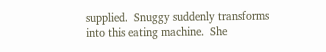supplied.  Snuggy suddenly transforms into this eating machine.  She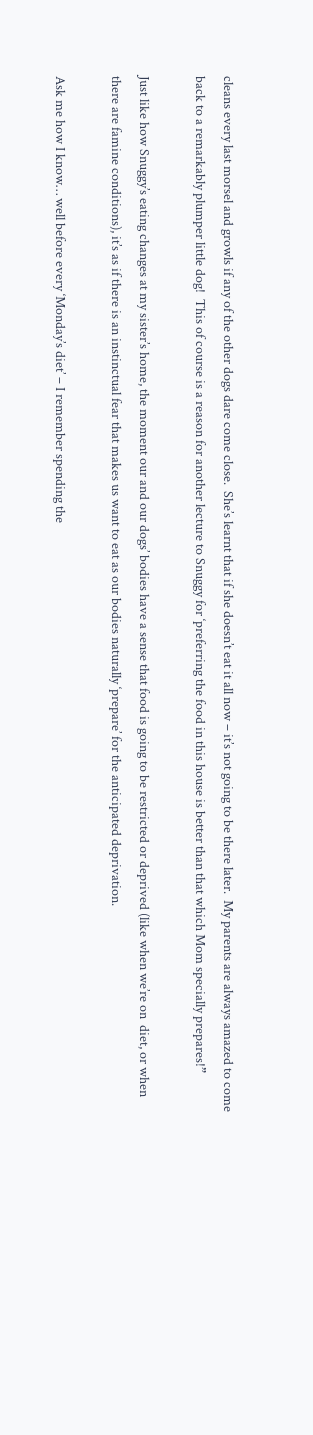cleans every last morsel and growls if any of the other dogs dare come close.  She’s learnt that if she doesn’t eat it all now – it’s not going to be there later.  My parents are always amazed to come back to a remarkably plumper little dog!  This of course is a reason for another lecture to Snuggy for ‘preferring the food in this house is better than that which Mom specially prepares!”

Just like how Snuggy’s eating changes at my sister’s home, the moment our and our dogs’ bodies have a sense that food is going to be restricted or deprived (like when we’re on  diet, or when there are famine conditions), it’s as if there is an instinctual fear that makes us want to eat as our bodies naturally ‘prepare’ for the anticipated deprivation.

Ask me how I know… well before every ‘Monday’s diet’ – I remember spending the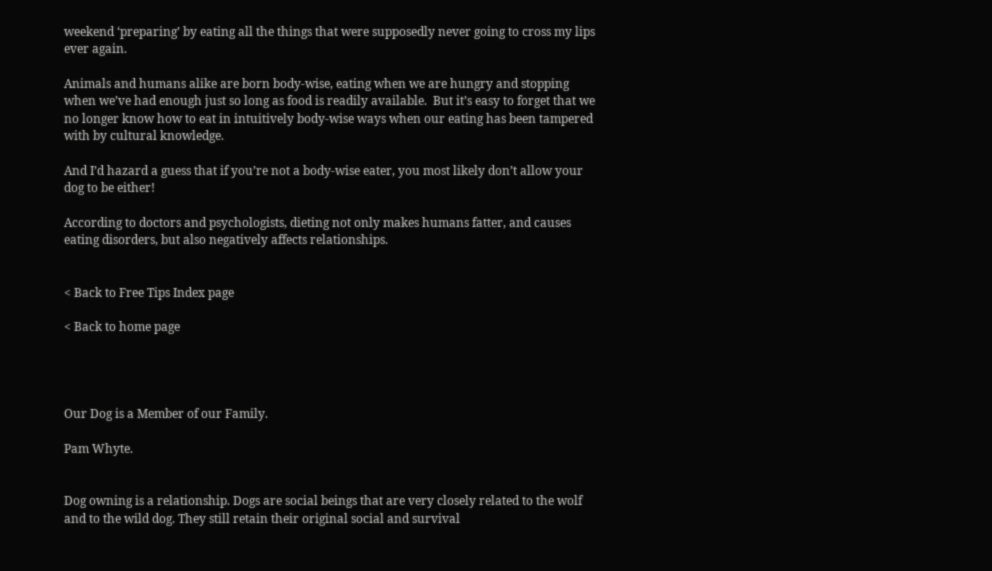weekend ‘preparing’ by eating all the things that were supposedly never going to cross my lips ever again.

Animals and humans alike are born body-wise, eating when we are hungry and stopping when we’ve had enough just so long as food is readily available.  But it’s easy to forget that we no longer know how to eat in intuitively body-wise ways when our eating has been tampered with by cultural knowledge.

And I’d hazard a guess that if you’re not a body-wise eater, you most likely don’t allow your dog to be either!

According to doctors and psychologists, dieting not only makes humans fatter, and causes eating disorders, but also negatively affects relationships.


< Back to Free Tips Index page

< Back to home page




Our Dog is a Member of our Family.

Pam Whyte.


Dog owning is a relationship. Dogs are social beings that are very closely related to the wolf and to the wild dog. They still retain their original social and survival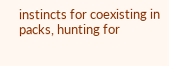instincts for coexisting in packs, hunting for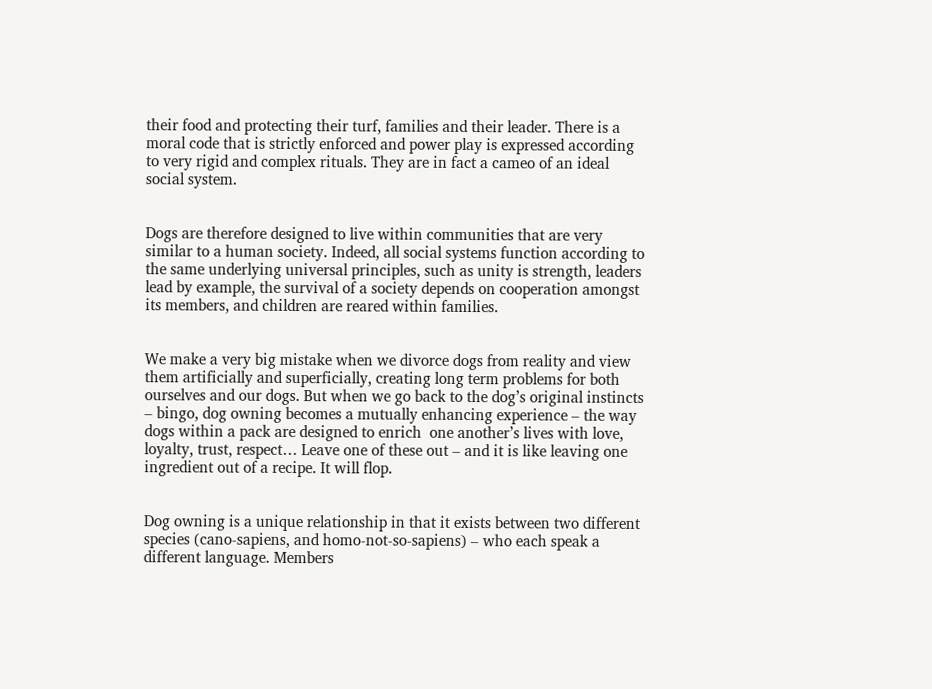their food and protecting their turf, families and their leader. There is a moral code that is strictly enforced and power play is expressed according to very rigid and complex rituals. They are in fact a cameo of an ideal social system.


Dogs are therefore designed to live within communities that are very similar to a human society. Indeed, all social systems function according to the same underlying universal principles, such as unity is strength, leaders lead by example, the survival of a society depends on cooperation amongst its members, and children are reared within families.


We make a very big mistake when we divorce dogs from reality and view them artificially and superficially, creating long term problems for both ourselves and our dogs. But when we go back to the dog’s original instincts – bingo, dog owning becomes a mutually enhancing experience – the way dogs within a pack are designed to enrich  one another’s lives with love, loyalty, trust, respect… Leave one of these out – and it is like leaving one ingredient out of a recipe. It will flop.


Dog owning is a unique relationship in that it exists between two different species (cano-sapiens, and homo-not-so-sapiens) – who each speak a different language. Members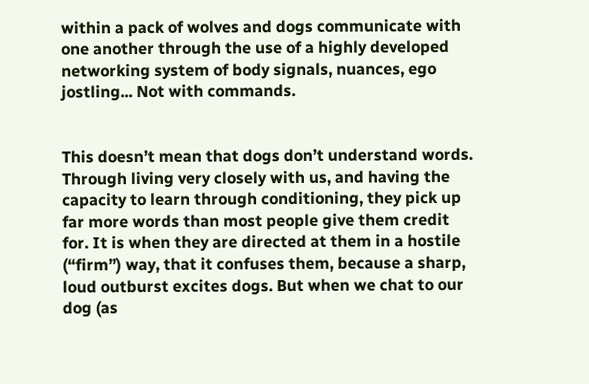within a pack of wolves and dogs communicate with one another through the use of a highly developed networking system of body signals, nuances, ego jostling... Not with commands.


This doesn’t mean that dogs don’t understand words. Through living very closely with us, and having the capacity to learn through conditioning, they pick up far more words than most people give them credit for. It is when they are directed at them in a hostile (“firm”) way, that it confuses them, because a sharp, loud outburst excites dogs. But when we chat to our dog (as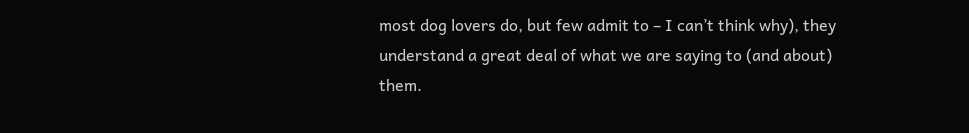most dog lovers do, but few admit to – I can’t think why), they understand a great deal of what we are saying to (and about) them.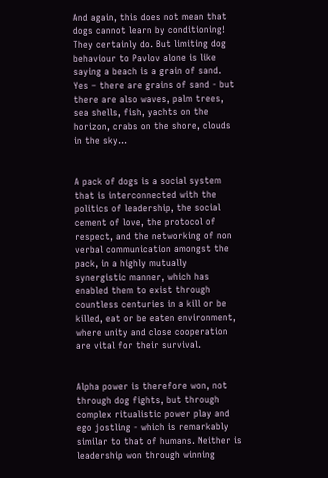And again, this does not mean that dogs cannot learn by conditioning! They certainly do. But limiting dog behaviour to Pavlov alone is like saying a beach is a grain of sand. Yes – there are grains of sand - but there are also waves, palm trees, sea shells, fish, yachts on the horizon, crabs on the shore, clouds in the sky…


A pack of dogs is a social system that is interconnected with the politics of leadership, the social cement of love, the protocol of respect, and the networking of non verbal communication amongst the pack, in a highly mutually synergistic manner, which has enabled them to exist through countless centuries in a kill or be killed, eat or be eaten environment, where unity and close cooperation are vital for their survival.


Alpha power is therefore won, not through dog fights, but through complex ritualistic power play and ego jostling - which is remarkably similar to that of humans. Neither is leadership won through winning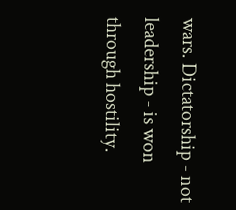wars. Dictatorship - not leadership - is won through hostility.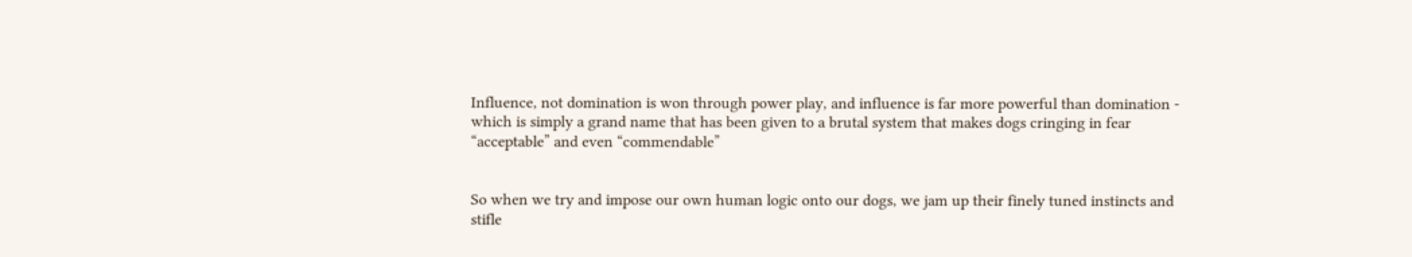Influence, not domination is won through power play, and influence is far more powerful than domination - which is simply a grand name that has been given to a brutal system that makes dogs cringing in fear “acceptable” and even “commendable”


So when we try and impose our own human logic onto our dogs, we jam up their finely tuned instincts and stifle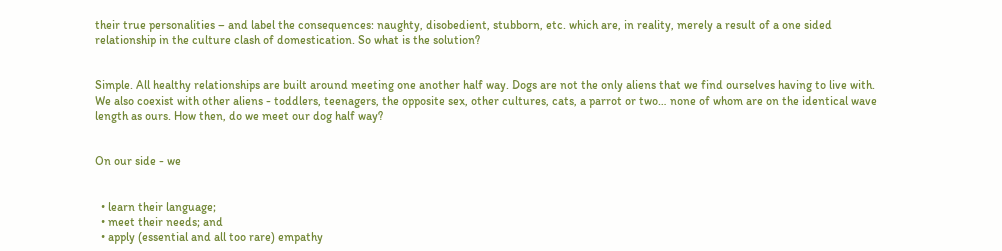their true personalities – and label the consequences: naughty, disobedient, stubborn, etc. which are, in reality, merely a result of a one sided relationship in the culture clash of domestication. So what is the solution?


Simple. All healthy relationships are built around meeting one another half way. Dogs are not the only aliens that we find ourselves having to live with. We also coexist with other aliens - toddlers, teenagers, the opposite sex, other cultures, cats, a parrot or two… none of whom are on the identical wave length as ours. How then, do we meet our dog half way?


On our side - we


  • learn their language;
  • meet their needs; and
  • apply (essential and all too rare) empathy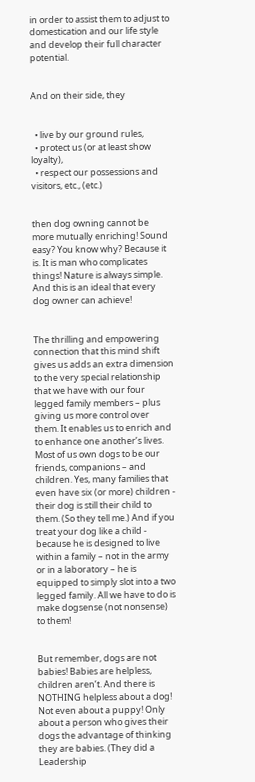in order to assist them to adjust to domestication and our life style and develop their full character potential.


And on their side, they


  • live by our ground rules,
  • protect us (or at least show loyalty),
  • respect our possessions and visitors, etc., (etc.)


then dog owning cannot be more mutually enriching! Sound easy? You know why? Because it is. It is man who complicates things! Nature is always simple. And this is an ideal that every dog owner can achieve!


The thrilling and empowering connection that this mind shift gives us adds an extra dimension to the very special relationship that we have with our four legged family members – plus giving us more control over them. It enables us to enrich and to enhance one another’s lives. Most of us own dogs to be our friends, companions – and children. Yes, many families that even have six (or more) children - their dog is still their child to them. (So they tell me.) And if you treat your dog like a child - because he is designed to live within a family – not in the army or in a laboratory – he is equipped to simply slot into a two legged family. All we have to do is make dogsense (not nonsense) to them!


But remember, dogs are not babies! Babies are helpless, children aren’t. And there is NOTHING helpless about a dog! Not even about a puppy! Only about a person who gives their dogs the advantage of thinking they are babies. (They did a Leadership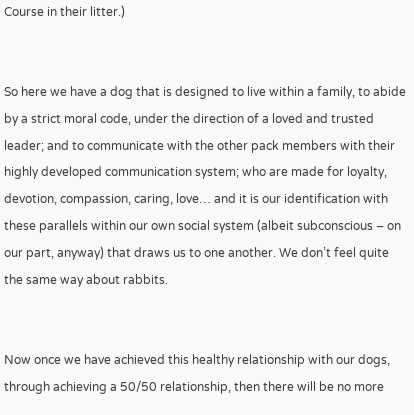Course in their litter.)


So here we have a dog that is designed to live within a family, to abide by a strict moral code, under the direction of a loved and trusted leader; and to communicate with the other pack members with their highly developed communication system; who are made for loyalty, devotion, compassion, caring, love… and it is our identification with these parallels within our own social system (albeit subconscious – on our part, anyway) that draws us to one another. We don’t feel quite the same way about rabbits.


Now once we have achieved this healthy relationship with our dogs, through achieving a 50/50 relationship, then there will be no more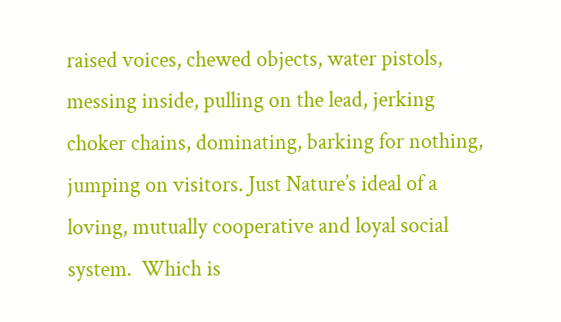raised voices, chewed objects, water pistols, messing inside, pulling on the lead, jerking choker chains, dominating, barking for nothing, jumping on visitors. Just Nature’s ideal of a loving, mutually cooperative and loyal social system.  Which is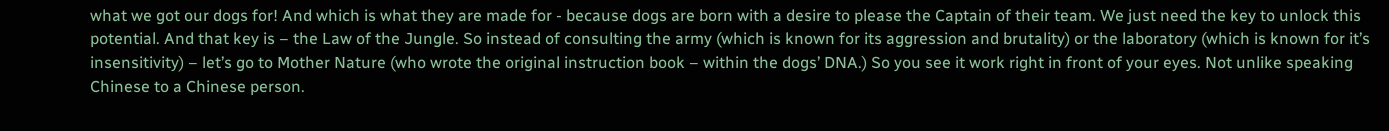what we got our dogs for! And which is what they are made for - because dogs are born with a desire to please the Captain of their team. We just need the key to unlock this potential. And that key is – the Law of the Jungle. So instead of consulting the army (which is known for its aggression and brutality) or the laboratory (which is known for it’s insensitivity) – let’s go to Mother Nature (who wrote the original instruction book – within the dogs’ DNA.) So you see it work right in front of your eyes. Not unlike speaking Chinese to a Chinese person.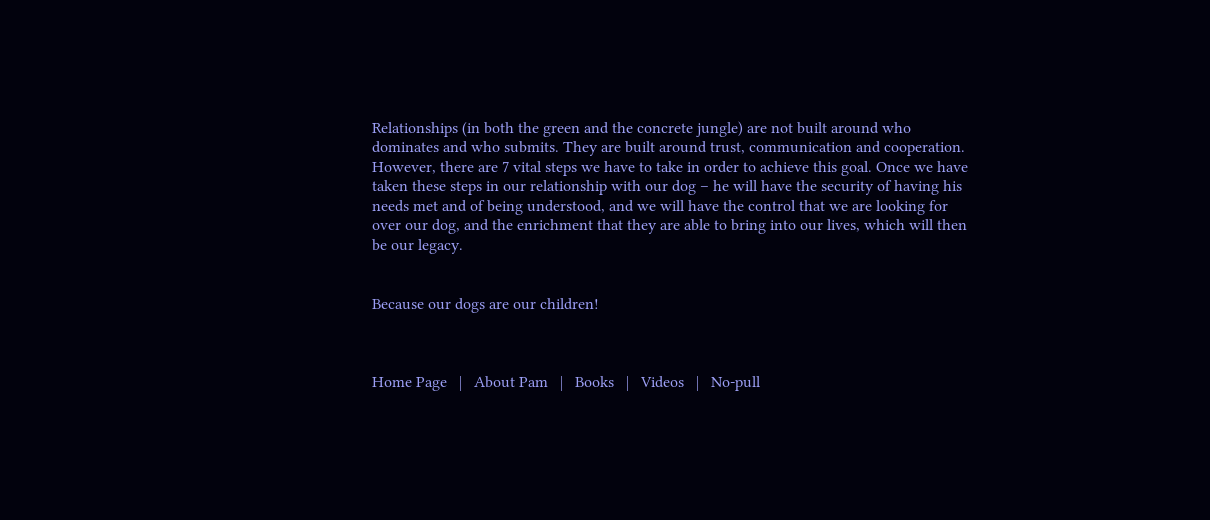Relationships (in both the green and the concrete jungle) are not built around who dominates and who submits. They are built around trust, communication and cooperation. However, there are 7 vital steps we have to take in order to achieve this goal. Once we have taken these steps in our relationship with our dog – he will have the security of having his needs met and of being understood, and we will have the control that we are looking for over our dog, and the enrichment that they are able to bring into our lives, which will then be our legacy.


Because our dogs are our children!



Home Page   |   About Pam   |   Books   |   Videos   |   No-pull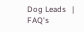Dog Leads   |   FAQ's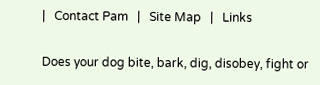|   Contact Pam   |   Site Map   |   Links

Does your dog bite, bark, dig, disobey, fight or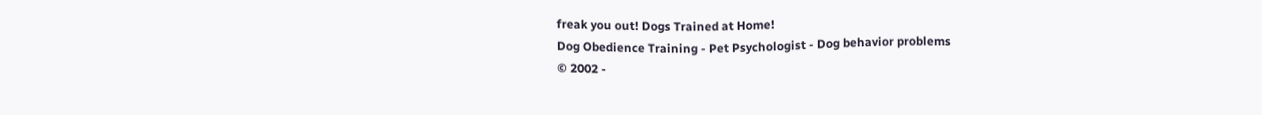freak you out! Dogs Trained at Home!
Dog Obedience Training - Pet Psychologist - Dog behavior problems
© 2002 -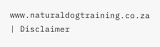www.naturaldogtraining.co.za | Disclaimer